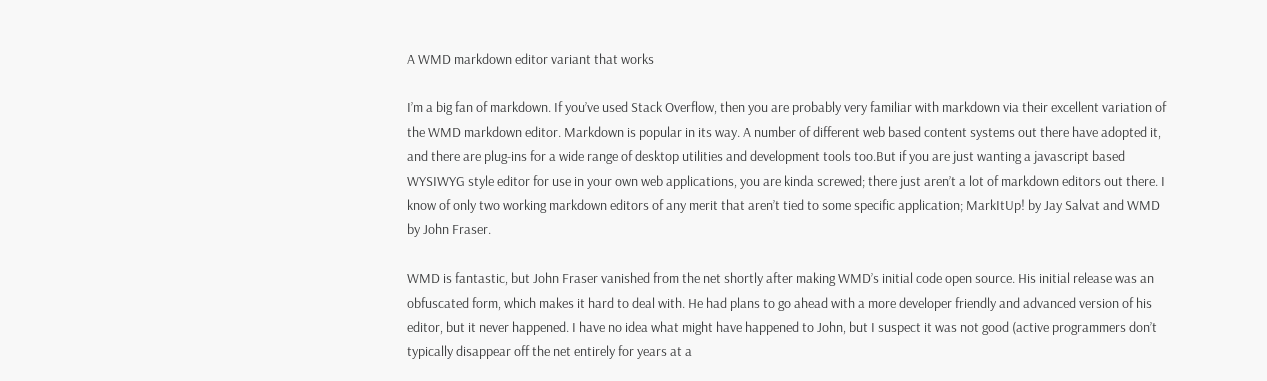A WMD markdown editor variant that works

I’m a big fan of markdown. If you’ve used Stack Overflow, then you are probably very familiar with markdown via their excellent variation of the WMD markdown editor. Markdown is popular in its way. A number of different web based content systems out there have adopted it, and there are plug-ins for a wide range of desktop utilities and development tools too.But if you are just wanting a javascript based WYSIWYG style editor for use in your own web applications, you are kinda screwed; there just aren’t a lot of markdown editors out there. I know of only two working markdown editors of any merit that aren’t tied to some specific application; MarkItUp! by Jay Salvat and WMD by John Fraser.

WMD is fantastic, but John Fraser vanished from the net shortly after making WMD’s initial code open source. His initial release was an obfuscated form, which makes it hard to deal with. He had plans to go ahead with a more developer friendly and advanced version of his editor, but it never happened. I have no idea what might have happened to John, but I suspect it was not good (active programmers don’t typically disappear off the net entirely for years at a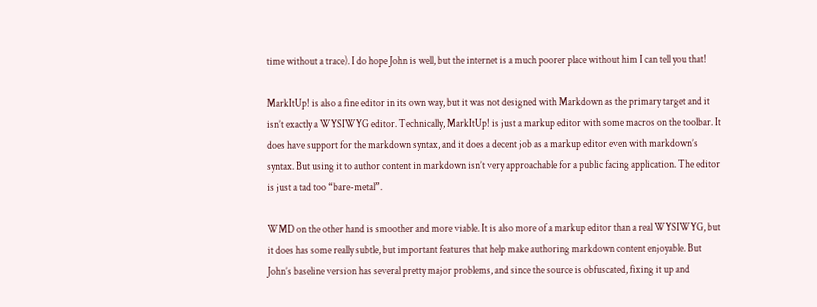time without a trace). I do hope John is well, but the internet is a much poorer place without him I can tell you that!

MarkItUp! is also a fine editor in its own way, but it was not designed with Markdown as the primary target and it isn’t exactly a WYSIWYG editor. Technically, MarkItUp! is just a markup editor with some macros on the toolbar. It does have support for the markdown syntax, and it does a decent job as a markup editor even with markdown’s syntax. But using it to author content in markdown isn’t very approachable for a public facing application. The editor is just a tad too “bare-metal”.

WMD on the other hand is smoother and more viable. It is also more of a markup editor than a real WYSIWYG, but it does has some really subtle, but important features that help make authoring markdown content enjoyable. But John’s baseline version has several pretty major problems, and since the source is obfuscated, fixing it up and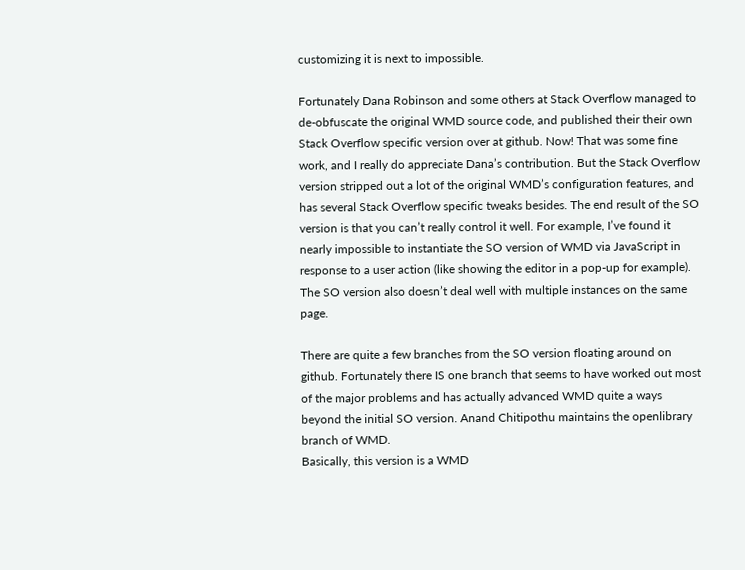customizing it is next to impossible.

Fortunately Dana Robinson and some others at Stack Overflow managed to de-obfuscate the original WMD source code, and published their their own Stack Overflow specific version over at github. Now! That was some fine work, and I really do appreciate Dana’s contribution. But the Stack Overflow version stripped out a lot of the original WMD’s configuration features, and has several Stack Overflow specific tweaks besides. The end result of the SO version is that you can’t really control it well. For example, I’ve found it nearly impossible to instantiate the SO version of WMD via JavaScript in response to a user action (like showing the editor in a pop-up for example). The SO version also doesn’t deal well with multiple instances on the same page.

There are quite a few branches from the SO version floating around on github. Fortunately there IS one branch that seems to have worked out most of the major problems and has actually advanced WMD quite a ways beyond the initial SO version. Anand Chitipothu maintains the openlibrary branch of WMD.
Basically, this version is a WMD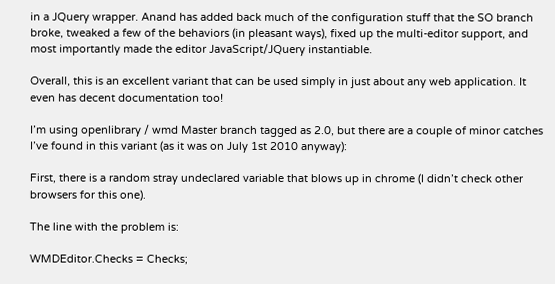in a JQuery wrapper. Anand has added back much of the configuration stuff that the SO branch broke, tweaked a few of the behaviors (in pleasant ways), fixed up the multi-editor support, and most importantly made the editor JavaScript/JQuery instantiable.

Overall, this is an excellent variant that can be used simply in just about any web application. It even has decent documentation too!

I’m using openlibrary / wmd Master branch tagged as 2.0, but there are a couple of minor catches I’ve found in this variant (as it was on July 1st 2010 anyway):

First, there is a random stray undeclared variable that blows up in chrome (I didn’t check other browsers for this one).

The line with the problem is:

WMDEditor.Checks = Checks;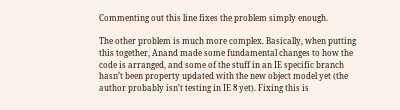Commenting out this line fixes the problem simply enough.

The other problem is much more complex. Basically, when putting this together, Anand made some fundamental changes to how the code is arranged, and some of the stuff in an IE specific branch hasn’t been property updated with the new object model yet (the author probably isn’t testing in IE 8 yet). Fixing this is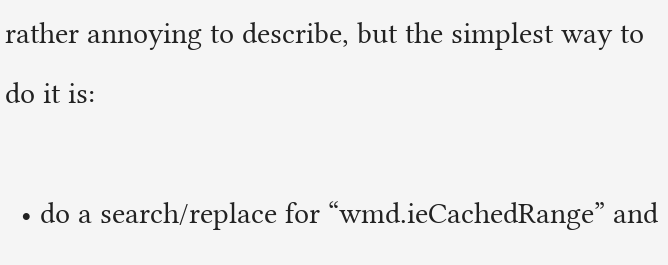rather annoying to describe, but the simplest way to do it is:

  • do a search/replace for “wmd.ieCachedRange” and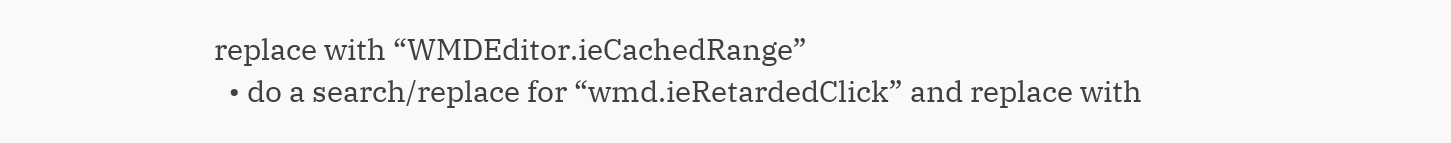replace with “WMDEditor.ieCachedRange”
  • do a search/replace for “wmd.ieRetardedClick” and replace with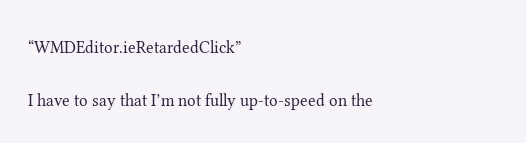“WMDEditor.ieRetardedClick”

I have to say that I’m not fully up-to-speed on the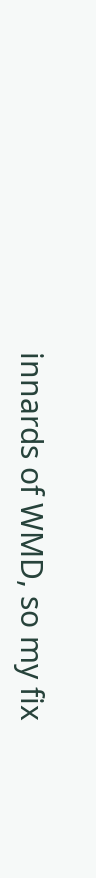innards of WMD, so my fix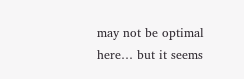may not be optimal here… but it seems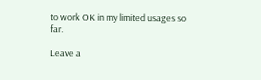to work OK in my limited usages so far.

Leave a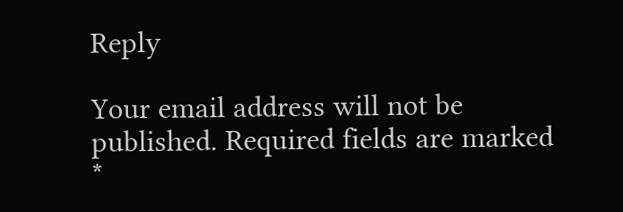Reply

Your email address will not be published. Required fields are marked *